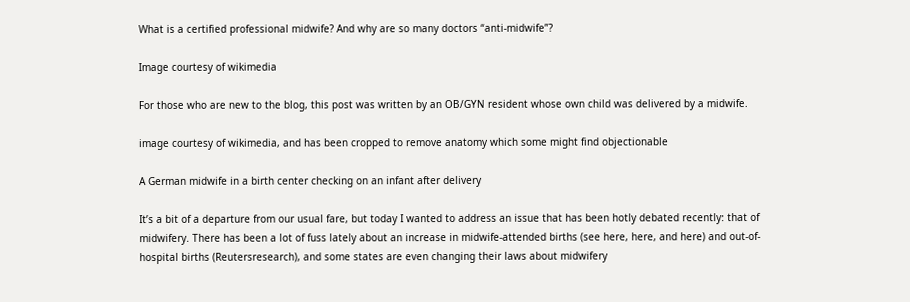What is a certified professional midwife? And why are so many doctors “anti-midwife”?

Image courtesy of wikimedia

For those who are new to the blog, this post was written by an OB/GYN resident whose own child was delivered by a midwife.

image courtesy of wikimedia, and has been cropped to remove anatomy which some might find objectionable

A German midwife in a birth center checking on an infant after delivery

It’s a bit of a departure from our usual fare, but today I wanted to address an issue that has been hotly debated recently: that of midwifery. There has been a lot of fuss lately about an increase in midwife-attended births (see here, here, and here) and out-of-hospital births (Reutersresearch), and some states are even changing their laws about midwifery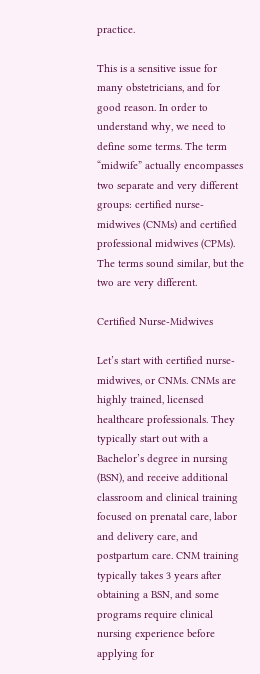practice.

This is a sensitive issue for many obstetricians, and for good reason. In order to understand why, we need to define some terms. The term “midwife” actually encompasses two separate and very different groups: certified nurse-midwives (CNMs) and certified professional midwives (CPMs). The terms sound similar, but the two are very different.

Certified Nurse-Midwives

Let’s start with certified nurse-midwives, or CNMs. CNMs are highly trained, licensed healthcare professionals. They typically start out with a Bachelor’s degree in nursing (BSN), and receive additional classroom and clinical training focused on prenatal care, labor and delivery care, and postpartum care. CNM training typically takes 3 years after obtaining a BSN, and some programs require clinical nursing experience before applying for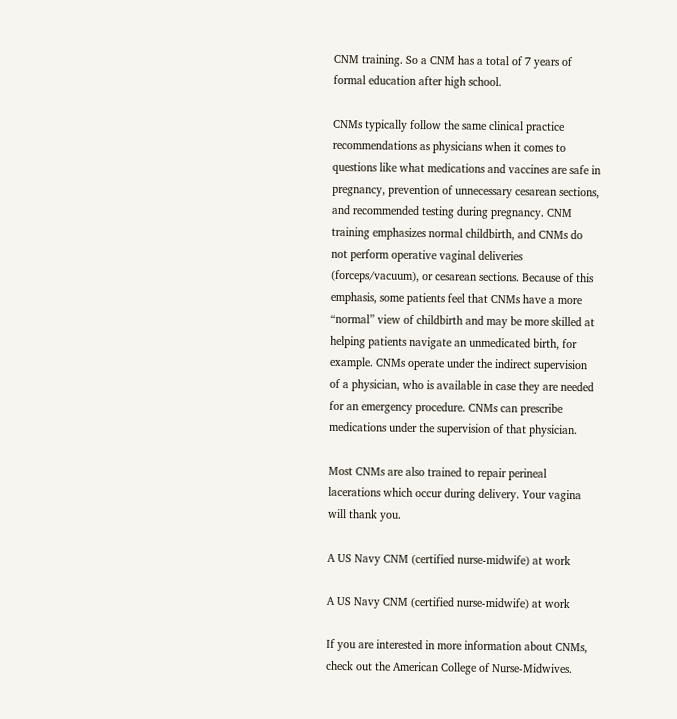CNM training. So a CNM has a total of 7 years of formal education after high school.

CNMs typically follow the same clinical practice recommendations as physicians when it comes to questions like what medications and vaccines are safe in pregnancy, prevention of unnecessary cesarean sections, and recommended testing during pregnancy. CNM training emphasizes normal childbirth, and CNMs do not perform operative vaginal deliveries (forceps/vacuum), or cesarean sections. Because of this emphasis, some patients feel that CNMs have a more “normal” view of childbirth and may be more skilled at helping patients navigate an unmedicated birth, for example. CNMs operate under the indirect supervision of a physician, who is available in case they are needed for an emergency procedure. CNMs can prescribe medications under the supervision of that physician.

Most CNMs are also trained to repair perineal lacerations which occur during delivery. Your vagina will thank you.

A US Navy CNM (certified nurse-midwife) at work

A US Navy CNM (certified nurse-midwife) at work

If you are interested in more information about CNMs, check out the American College of Nurse-Midwives.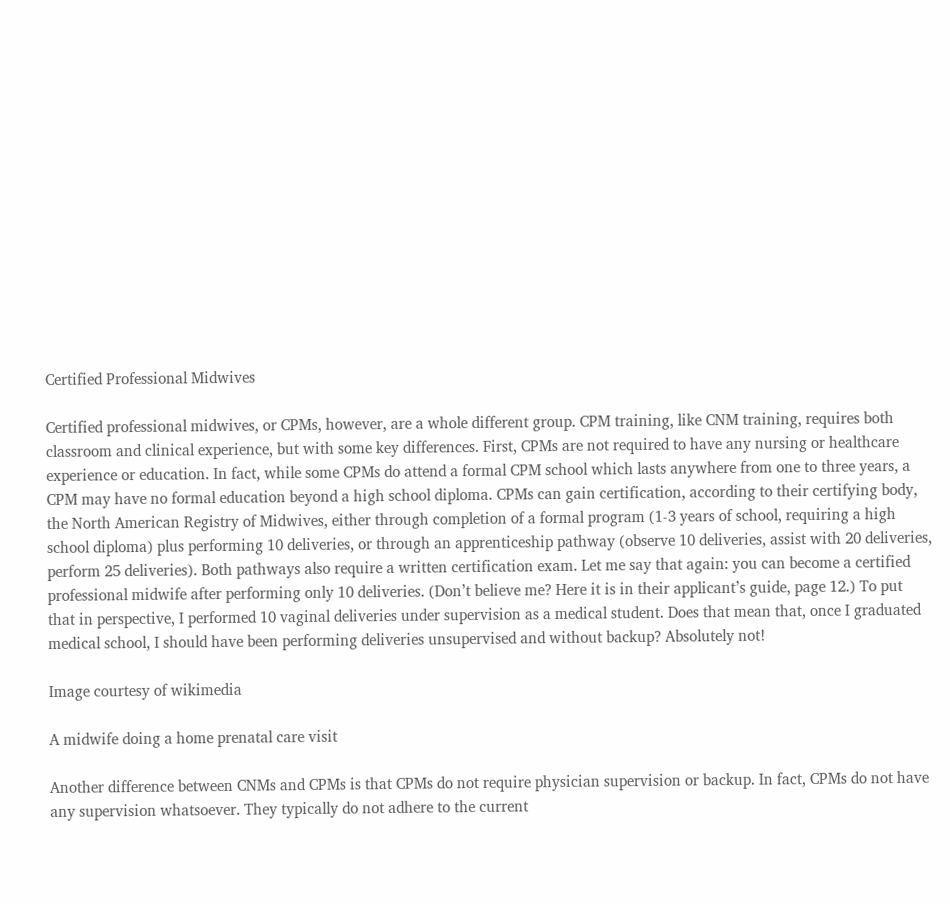Certified Professional Midwives

Certified professional midwives, or CPMs, however, are a whole different group. CPM training, like CNM training, requires both classroom and clinical experience, but with some key differences. First, CPMs are not required to have any nursing or healthcare experience or education. In fact, while some CPMs do attend a formal CPM school which lasts anywhere from one to three years, a CPM may have no formal education beyond a high school diploma. CPMs can gain certification, according to their certifying body, the North American Registry of Midwives, either through completion of a formal program (1-3 years of school, requiring a high school diploma) plus performing 10 deliveries, or through an apprenticeship pathway (observe 10 deliveries, assist with 20 deliveries, perform 25 deliveries). Both pathways also require a written certification exam. Let me say that again: you can become a certified professional midwife after performing only 10 deliveries. (Don’t believe me? Here it is in their applicant’s guide, page 12.) To put that in perspective, I performed 10 vaginal deliveries under supervision as a medical student. Does that mean that, once I graduated medical school, I should have been performing deliveries unsupervised and without backup? Absolutely not!

Image courtesy of wikimedia

A midwife doing a home prenatal care visit

Another difference between CNMs and CPMs is that CPMs do not require physician supervision or backup. In fact, CPMs do not have any supervision whatsoever. They typically do not adhere to the current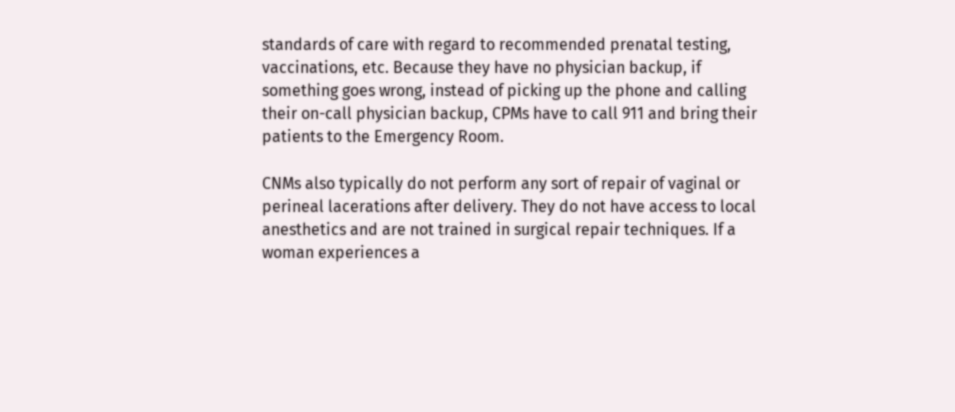standards of care with regard to recommended prenatal testing, vaccinations, etc. Because they have no physician backup, if something goes wrong, instead of picking up the phone and calling their on-call physician backup, CPMs have to call 911 and bring their patients to the Emergency Room.

CNMs also typically do not perform any sort of repair of vaginal or perineal lacerations after delivery. They do not have access to local anesthetics and are not trained in surgical repair techniques. If a woman experiences a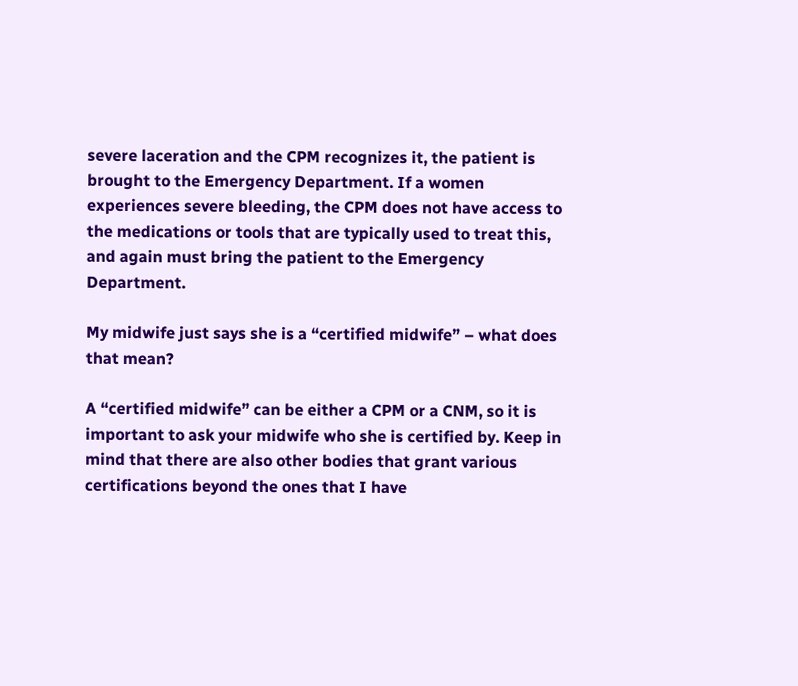severe laceration and the CPM recognizes it, the patient is brought to the Emergency Department. If a women experiences severe bleeding, the CPM does not have access to the medications or tools that are typically used to treat this, and again must bring the patient to the Emergency Department.

My midwife just says she is a “certified midwife” – what does that mean?

A “certified midwife” can be either a CPM or a CNM, so it is important to ask your midwife who she is certified by. Keep in mind that there are also other bodies that grant various certifications beyond the ones that I have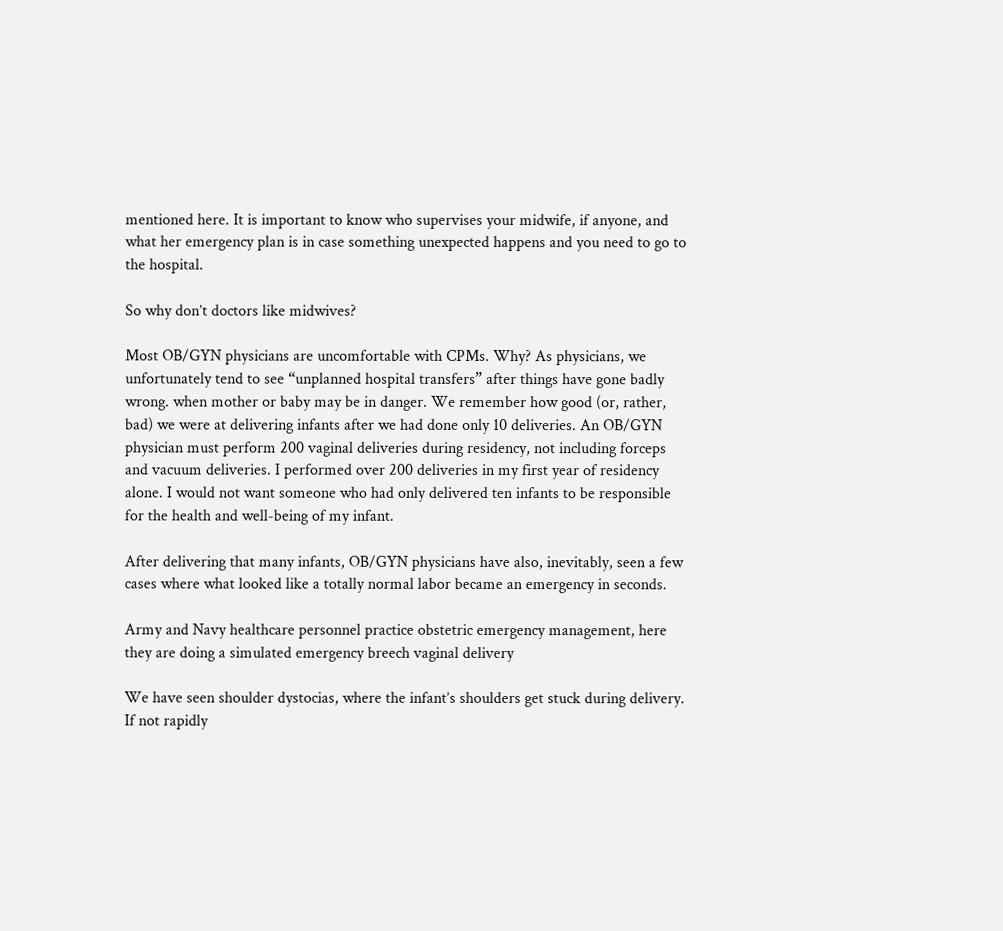mentioned here. It is important to know who supervises your midwife, if anyone, and what her emergency plan is in case something unexpected happens and you need to go to the hospital.

So why don’t doctors like midwives?

Most OB/GYN physicians are uncomfortable with CPMs. Why? As physicians, we unfortunately tend to see “unplanned hospital transfers” after things have gone badly wrong. when mother or baby may be in danger. We remember how good (or, rather, bad) we were at delivering infants after we had done only 10 deliveries. An OB/GYN physician must perform 200 vaginal deliveries during residency, not including forceps and vacuum deliveries. I performed over 200 deliveries in my first year of residency alone. I would not want someone who had only delivered ten infants to be responsible for the health and well-being of my infant.

After delivering that many infants, OB/GYN physicians have also, inevitably, seen a few cases where what looked like a totally normal labor became an emergency in seconds.

Army and Navy healthcare personnel practice obstetric emergency management, here they are doing a simulated emergency breech vaginal delivery

We have seen shoulder dystocias, where the infant’s shoulders get stuck during delivery. If not rapidly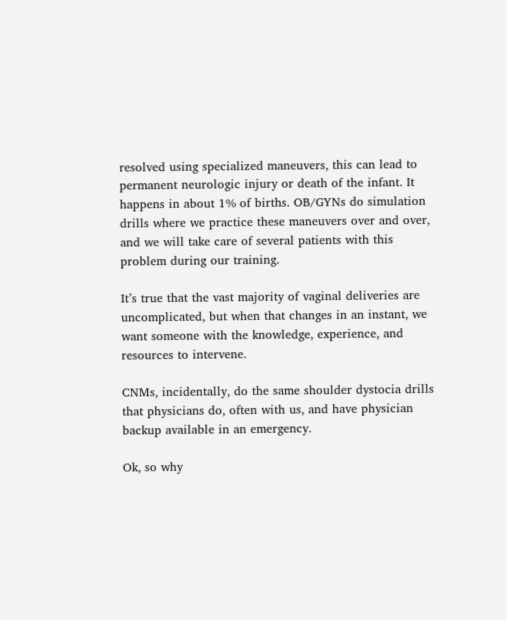resolved using specialized maneuvers, this can lead to permanent neurologic injury or death of the infant. It happens in about 1% of births. OB/GYNs do simulation drills where we practice these maneuvers over and over, and we will take care of several patients with this problem during our training.

It’s true that the vast majority of vaginal deliveries are uncomplicated, but when that changes in an instant, we want someone with the knowledge, experience, and resources to intervene.

CNMs, incidentally, do the same shoulder dystocia drills that physicians do, often with us, and have physician backup available in an emergency.

Ok, so why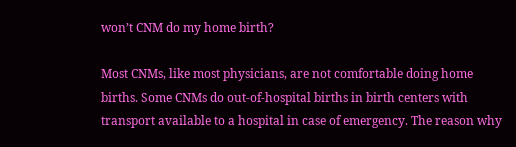won’t CNM do my home birth?

Most CNMs, like most physicians, are not comfortable doing home births. Some CNMs do out-of-hospital births in birth centers with transport available to a hospital in case of emergency. The reason why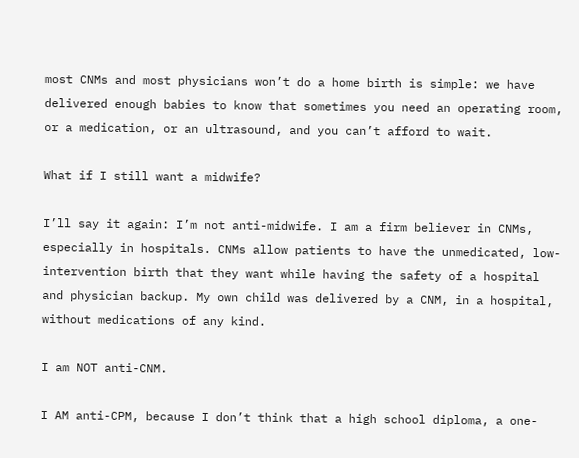most CNMs and most physicians won’t do a home birth is simple: we have delivered enough babies to know that sometimes you need an operating room, or a medication, or an ultrasound, and you can’t afford to wait.

What if I still want a midwife?

I’ll say it again: I’m not anti-midwife. I am a firm believer in CNMs, especially in hospitals. CNMs allow patients to have the unmedicated, low-intervention birth that they want while having the safety of a hospital and physician backup. My own child was delivered by a CNM, in a hospital, without medications of any kind.

I am NOT anti-CNM.

I AM anti-CPM, because I don’t think that a high school diploma, a one-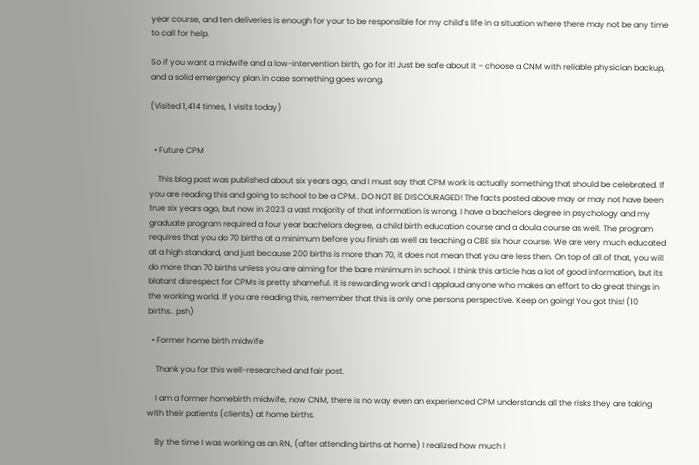year course, and ten deliveries is enough for your to be responsible for my child’s life in a situation where there may not be any time to call for help.

So if you want a midwife and a low-intervention birth, go for it! Just be safe about it – choose a CNM with reliable physician backup, and a solid emergency plan in case something goes wrong.

(Visited 1,414 times, 1 visits today)


  • Future CPM

    This blog post was published about six years ago, and I must say that CPM work is actually something that should be celebrated. If you are reading this and going to school to be a CPM.. DO NOT BE DISCOURAGED! The facts posted above may or may not have been true six years ago, but now in 2023 a vast majority of that information is wrong. I have a bachelors degree in psychology and my graduate program required a four year bachelors degree, a child birth education course and a doula course as well. The program requires that you do 70 births at a minimum before you finish as well as teaching a CBE six hour course. We are very much educated at a high standard, and just because 200 births is more than 70, it does not mean that you are less then. On top of all of that, you will do more than 70 births unless you are aiming for the bare minimum in school. I think this article has a lot of good information, but its blatant disrespect for CPMs is pretty shameful. It is rewarding work and I applaud anyone who makes an effort to do great things in the working world. If you are reading this, remember that this is only one persons perspective. Keep on going! You got this! (10 births.. psh)

  • Former home birth midwife

    Thank you for this well-researched and fair post.

    I am a former homebirth midwife, now CNM, there is no way even an experienced CPM understands all the risks they are taking with their patients (clients) at home births.

    By the time I was working as an RN, (after attending births at home) I realized how much I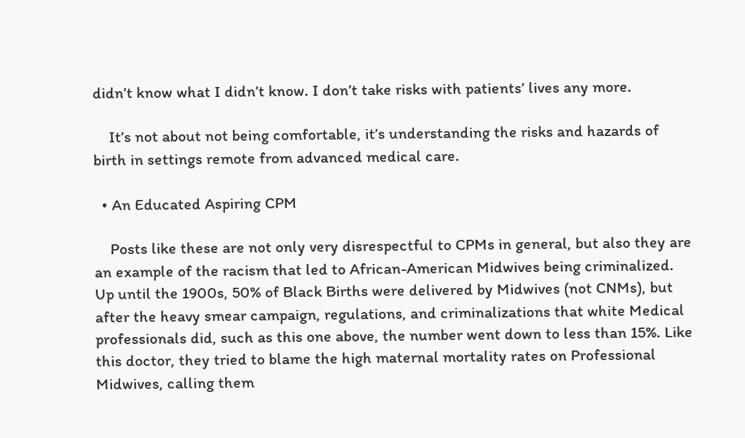didn’t know what I didn’t know. I don’t take risks with patients’ lives any more.

    It’s not about not being comfortable, it’s understanding the risks and hazards of birth in settings remote from advanced medical care.

  • An Educated Aspiring CPM

    Posts like these are not only very disrespectful to CPMs in general, but also they are an example of the racism that led to African-American Midwives being criminalized. Up until the 1900s, 50% of Black Births were delivered by Midwives (not CNMs), but after the heavy smear campaign, regulations, and criminalizations that white Medical professionals did, such as this one above, the number went down to less than 15%. Like this doctor, they tried to blame the high maternal mortality rates on Professional Midwives, calling them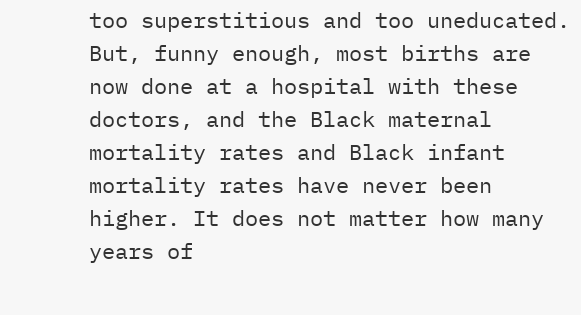too superstitious and too uneducated. But, funny enough, most births are now done at a hospital with these doctors, and the Black maternal mortality rates and Black infant mortality rates have never been higher. It does not matter how many years of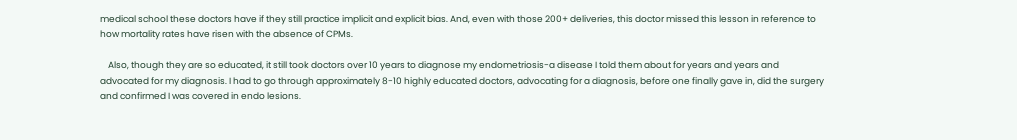medical school these doctors have if they still practice implicit and explicit bias. And, even with those 200+ deliveries, this doctor missed this lesson in reference to how mortality rates have risen with the absence of CPMs.

    Also, though they are so educated, it still took doctors over 10 years to diagnose my endometriosis-a disease I told them about for years and years and advocated for my diagnosis. I had to go through approximately 8-10 highly educated doctors, advocating for a diagnosis, before one finally gave in, did the surgery and confirmed I was covered in endo lesions.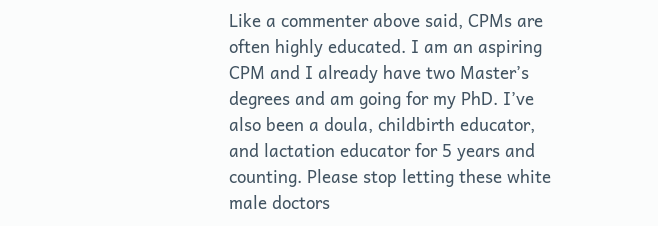Like a commenter above said, CPMs are often highly educated. I am an aspiring CPM and I already have two Master’s degrees and am going for my PhD. I’ve also been a doula, childbirth educator, and lactation educator for 5 years and counting. Please stop letting these white male doctors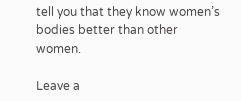tell you that they know women’s bodies better than other women.

Leave a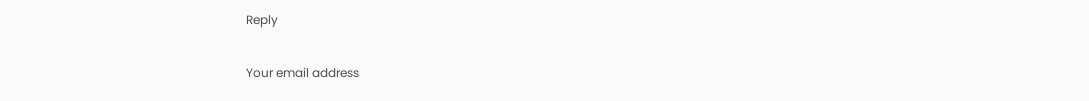Reply

Your email address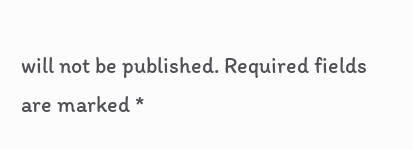will not be published. Required fields are marked *